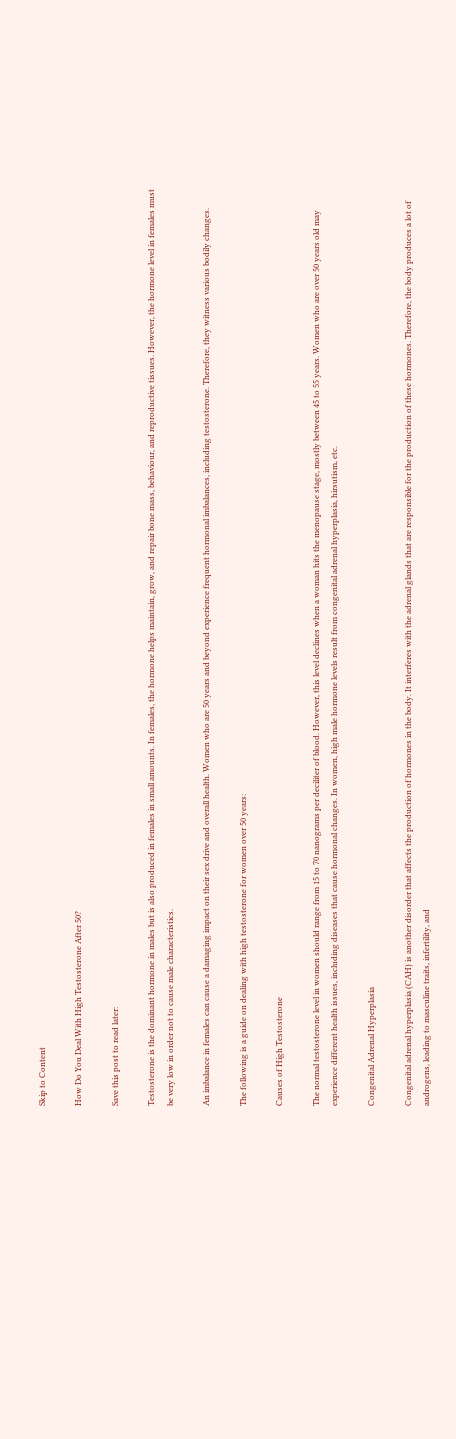Skip to Content

How Do You Deal With High Testosterone After 50?

Save this post to read later:

Testosterone is the dominant hormone in males but is also produced in females in small amounts. In females, the hormone helps maintain, grow, and repair bone mass, behaviour, and reproductive tissues. However, the hormone level in females must be very low in order not to cause male characteristics.

An imbalance in females can cause a damaging impact on their sex drive and overall health. Women who are 50 years and beyond experience frequent hormonal imbalances, including testosterone. Therefore, they witness various bodily changes.

The following is a guide on dealing with high testosterone for women over 50 years:

Causes of High Testosterone

The normal testosterone level in women should range from 15 to 70 nanograms per deciliter of blood. However, this level declines when a woman hits the menopause stage, mostly between 45 to 55 years. Women who are over 50 years old may experience different health issues, including diseases that cause hormonal changes. In women, high male hormone levels result from congenital adrenal hyperplasia, hirsutism, etc.

Congenital Adrenal Hyperplasia

Congenital adrenal hyperplasia (CAH) is another disorder that affects the production of hormones in the body. It interferes with the adrenal glands that are responsible for the production of these hormones. Therefore, the body produces a lot of androgens, leading to masculine traits, infertility, and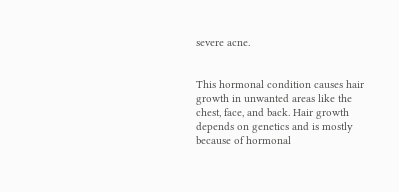severe acne.


This hormonal condition causes hair growth in unwanted areas like the chest, face, and back. Hair growth depends on genetics and is mostly because of hormonal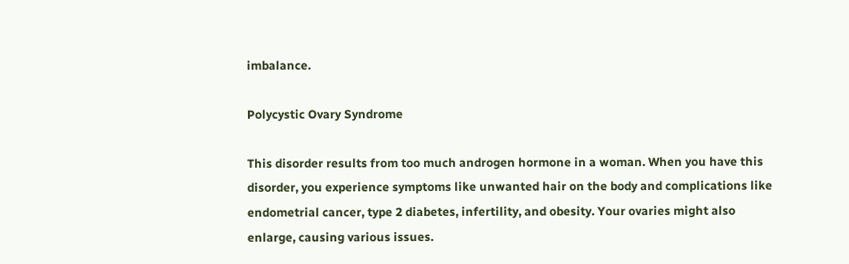imbalance.

Polycystic Ovary Syndrome

This disorder results from too much androgen hormone in a woman. When you have this disorder, you experience symptoms like unwanted hair on the body and complications like endometrial cancer, type 2 diabetes, infertility, and obesity. Your ovaries might also enlarge, causing various issues.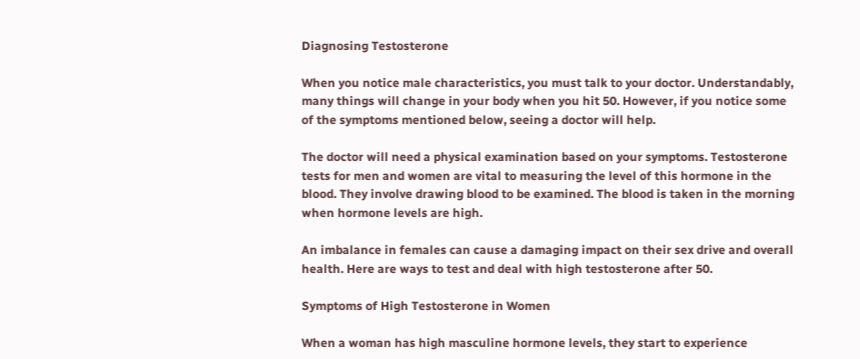Diagnosing Testosterone

When you notice male characteristics, you must talk to your doctor. Understandably, many things will change in your body when you hit 50. However, if you notice some of the symptoms mentioned below, seeing a doctor will help.

The doctor will need a physical examination based on your symptoms. Testosterone tests for men and women are vital to measuring the level of this hormone in the blood. They involve drawing blood to be examined. The blood is taken in the morning when hormone levels are high.

An imbalance in females can cause a damaging impact on their sex drive and overall health. Here are ways to test and deal with high testosterone after 50.

Symptoms of High Testosterone in Women

When a woman has high masculine hormone levels, they start to experience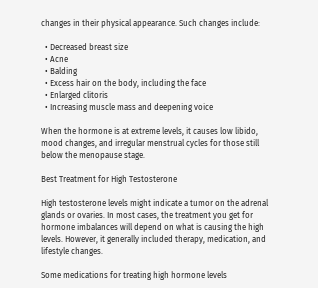changes in their physical appearance. Such changes include:

  • Decreased breast size
  • Acne
  • Balding
  • Excess hair on the body, including the face
  • Enlarged clitoris
  • Increasing muscle mass and deepening voice

When the hormone is at extreme levels, it causes low libido, mood changes, and irregular menstrual cycles for those still below the menopause stage.

Best Treatment for High Testosterone

High testosterone levels might indicate a tumor on the adrenal glands or ovaries. In most cases, the treatment you get for hormone imbalances will depend on what is causing the high levels. However, it generally included therapy, medication, and lifestyle changes.

Some medications for treating high hormone levels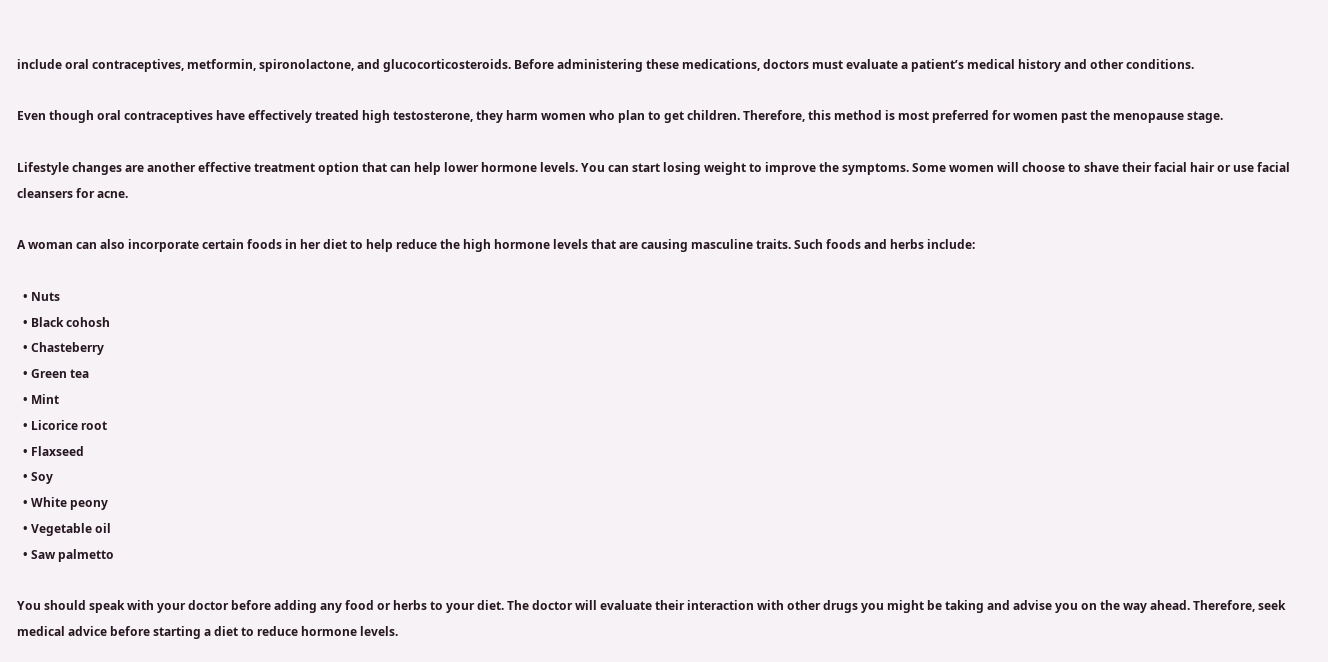include oral contraceptives, metformin, spironolactone, and glucocorticosteroids. Before administering these medications, doctors must evaluate a patient’s medical history and other conditions.

Even though oral contraceptives have effectively treated high testosterone, they harm women who plan to get children. Therefore, this method is most preferred for women past the menopause stage.

Lifestyle changes are another effective treatment option that can help lower hormone levels. You can start losing weight to improve the symptoms. Some women will choose to shave their facial hair or use facial cleansers for acne.

A woman can also incorporate certain foods in her diet to help reduce the high hormone levels that are causing masculine traits. Such foods and herbs include:

  • Nuts
  • Black cohosh
  • Chasteberry
  • Green tea
  • Mint
  • Licorice root
  • Flaxseed
  • Soy
  • White peony
  • Vegetable oil
  • Saw palmetto

You should speak with your doctor before adding any food or herbs to your diet. The doctor will evaluate their interaction with other drugs you might be taking and advise you on the way ahead. Therefore, seek medical advice before starting a diet to reduce hormone levels.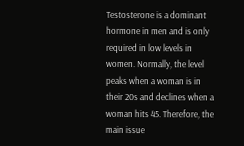Testosterone is a dominant hormone in men and is only required in low levels in women. Normally, the level peaks when a woman is in their 20s and declines when a woman hits 45. Therefore, the main issue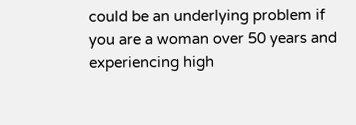could be an underlying problem if you are a woman over 50 years and experiencing high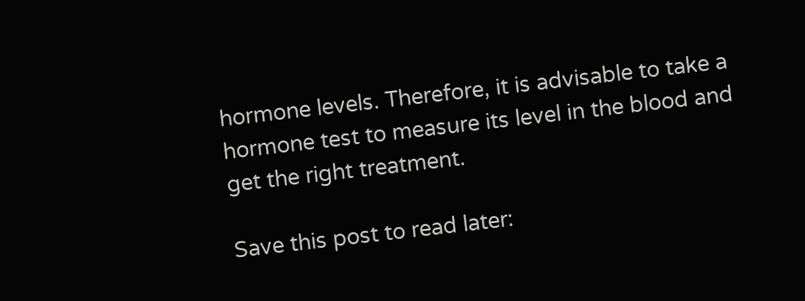hormone levels. Therefore, it is advisable to take a hormone test to measure its level in the blood and get the right treatment.

Save this post to read later: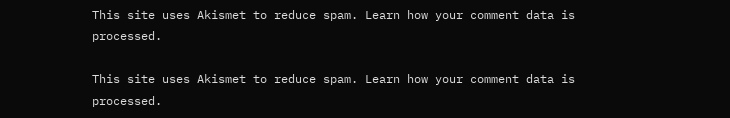This site uses Akismet to reduce spam. Learn how your comment data is processed.

This site uses Akismet to reduce spam. Learn how your comment data is processed.